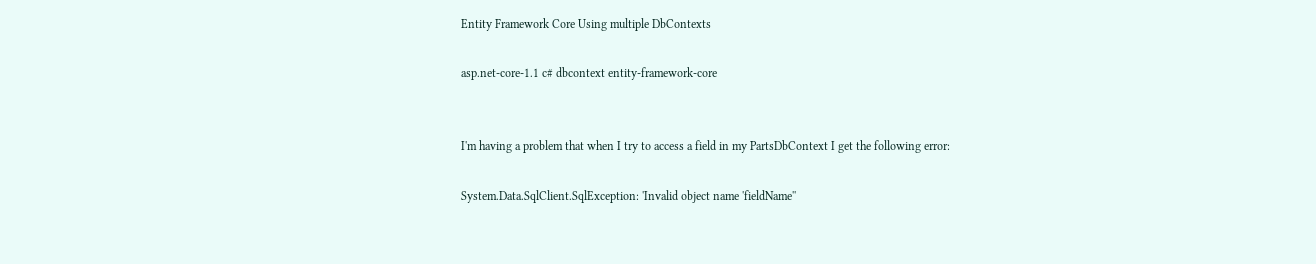Entity Framework Core Using multiple DbContexts

asp.net-core-1.1 c# dbcontext entity-framework-core


I'm having a problem that when I try to access a field in my PartsDbContext I get the following error:

System.Data.SqlClient.SqlException: 'Invalid object name 'fieldName''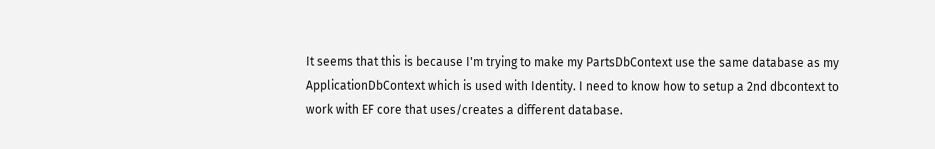It seems that this is because I'm trying to make my PartsDbContext use the same database as my ApplicationDbContext which is used with Identity. I need to know how to setup a 2nd dbcontext to work with EF core that uses/creates a different database.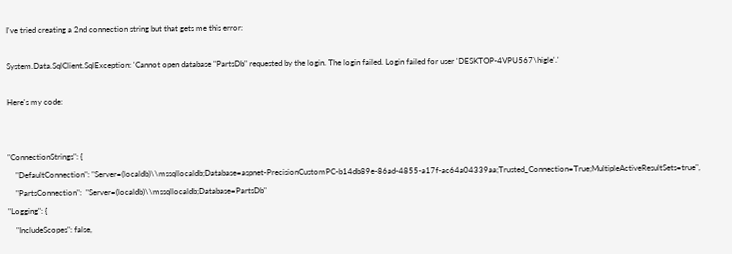I've tried creating a 2nd connection string but that gets me this error:

System.Data.SqlClient.SqlException: 'Cannot open database "PartsDb" requested by the login. The login failed. Login failed for user 'DESKTOP-4VPU567\higle'.'

Here's my code:


"ConnectionStrings": {
    "DefaultConnection": "Server=(localdb)\\mssqllocaldb;Database=aspnet-PrecisionCustomPC-b14db89e-86ad-4855-a17f-ac64a04339aa;Trusted_Connection=True;MultipleActiveResultSets=true",
    "PartsConnection":  "Server=(localdb)\\mssqllocaldb;Database=PartsDb"
"Logging": {
    "IncludeScopes": false,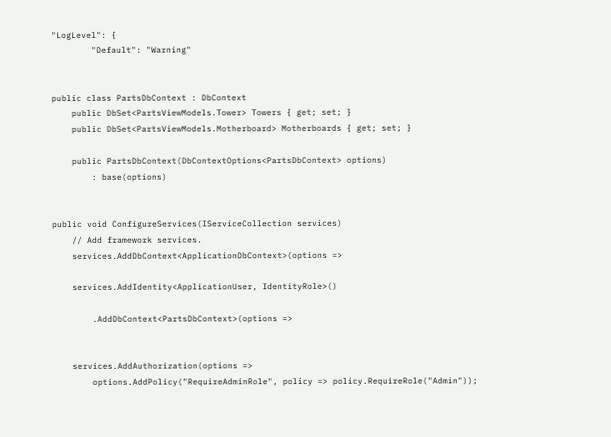"LogLevel": {
        "Default": "Warning"


public class PartsDbContext : DbContext
    public DbSet<PartsViewModels.Tower> Towers { get; set; }
    public DbSet<PartsViewModels.Motherboard> Motherboards { get; set; }

    public PartsDbContext(DbContextOptions<PartsDbContext> options)
        : base(options)


public void ConfigureServices(IServiceCollection services)
    // Add framework services.
    services.AddDbContext<ApplicationDbContext>(options =>

    services.AddIdentity<ApplicationUser, IdentityRole>()

        .AddDbContext<PartsDbContext>(options =>


    services.AddAuthorization(options =>
        options.AddPolicy("RequireAdminRole", policy => policy.RequireRole("Admin"));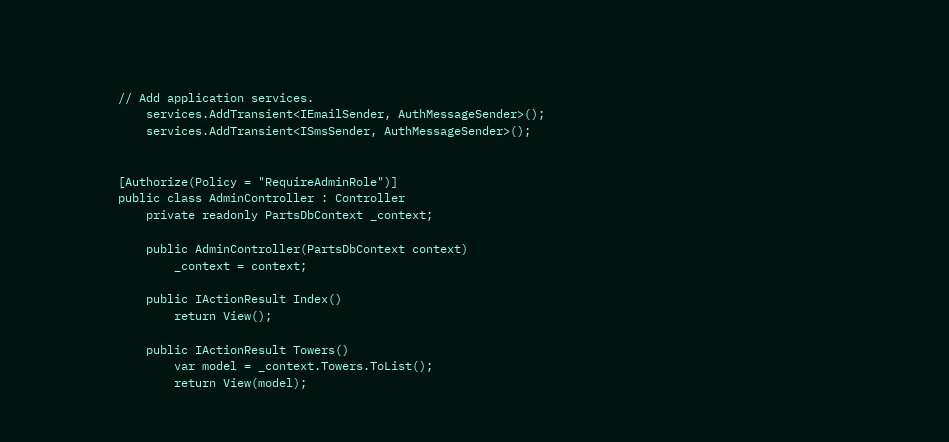// Add application services.
    services.AddTransient<IEmailSender, AuthMessageSender>();
    services.AddTransient<ISmsSender, AuthMessageSender>();


[Authorize(Policy = "RequireAdminRole")]
public class AdminController : Controller
    private readonly PartsDbContext _context;

    public AdminController(PartsDbContext context)
        _context = context;

    public IActionResult Index()
        return View();

    public IActionResult Towers()
        var model = _context.Towers.ToList();
        return View(model);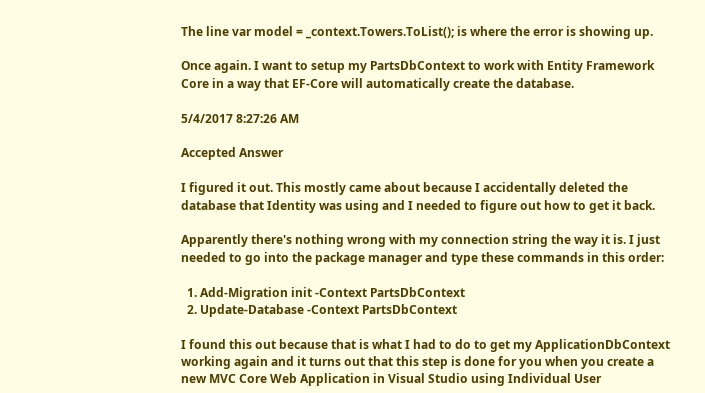The line var model = _context.Towers.ToList(); is where the error is showing up.

Once again. I want to setup my PartsDbContext to work with Entity Framework Core in a way that EF-Core will automatically create the database.

5/4/2017 8:27:26 AM

Accepted Answer

I figured it out. This mostly came about because I accidentally deleted the database that Identity was using and I needed to figure out how to get it back.

Apparently there's nothing wrong with my connection string the way it is. I just needed to go into the package manager and type these commands in this order:

  1. Add-Migration init -Context PartsDbContext
  2. Update-Database -Context PartsDbContext

I found this out because that is what I had to do to get my ApplicationDbContext working again and it turns out that this step is done for you when you create a new MVC Core Web Application in Visual Studio using Individual User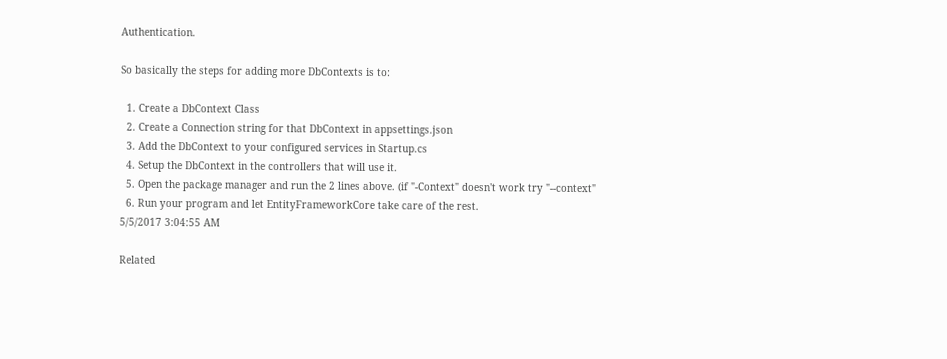Authentication.

So basically the steps for adding more DbContexts is to:

  1. Create a DbContext Class
  2. Create a Connection string for that DbContext in appsettings.json
  3. Add the DbContext to your configured services in Startup.cs
  4. Setup the DbContext in the controllers that will use it.
  5. Open the package manager and run the 2 lines above. (if "-Context" doesn't work try "--context"
  6. Run your program and let EntityFrameworkCore take care of the rest.
5/5/2017 3:04:55 AM

Related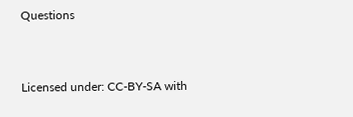Questions


Licensed under: CC-BY-SA with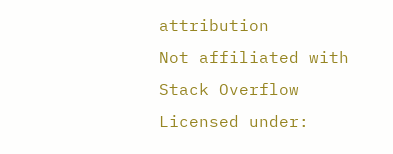attribution
Not affiliated with Stack Overflow
Licensed under: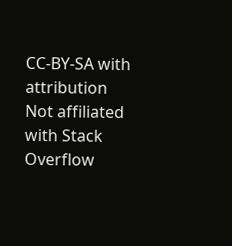CC-BY-SA with attribution
Not affiliated with Stack Overflow